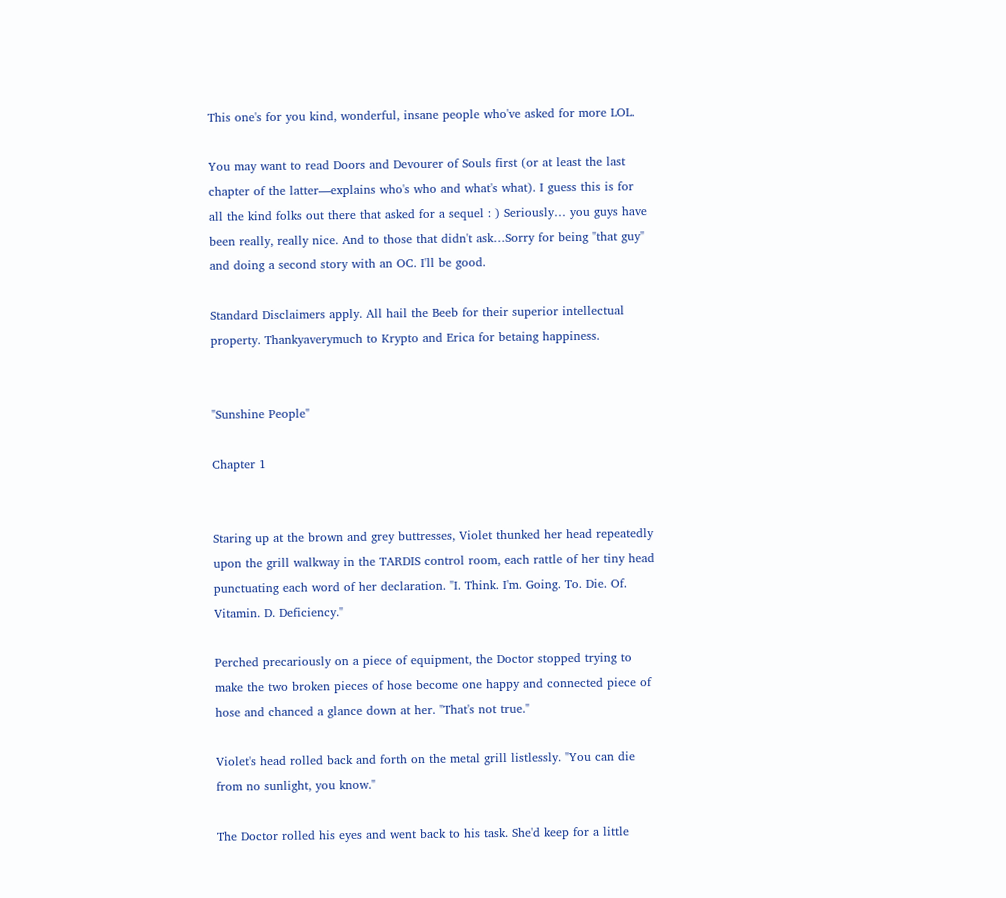This one's for you kind, wonderful, insane people who've asked for more LOL.

You may want to read Doors and Devourer of Souls first (or at least the last chapter of the latter—explains who's who and what's what). I guess this is for all the kind folks out there that asked for a sequel : ) Seriously… you guys have been really, really nice. And to those that didn't ask…Sorry for being "that guy" and doing a second story with an OC. I'll be good.

Standard Disclaimers apply. All hail the Beeb for their superior intellectual property. Thankyaverymuch to Krypto and Erica for betaing happiness.


"Sunshine People"

Chapter 1


Staring up at the brown and grey buttresses, Violet thunked her head repeatedly upon the grill walkway in the TARDIS control room, each rattle of her tiny head punctuating each word of her declaration. "I. Think. I'm. Going. To. Die. Of. Vitamin. D. Deficiency."

Perched precariously on a piece of equipment, the Doctor stopped trying to make the two broken pieces of hose become one happy and connected piece of hose and chanced a glance down at her. "That's not true."

Violet's head rolled back and forth on the metal grill listlessly. "You can die from no sunlight, you know."

The Doctor rolled his eyes and went back to his task. She'd keep for a little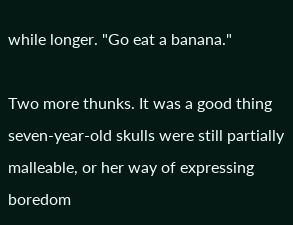while longer. "Go eat a banana."

Two more thunks. It was a good thing seven-year-old skulls were still partially malleable, or her way of expressing boredom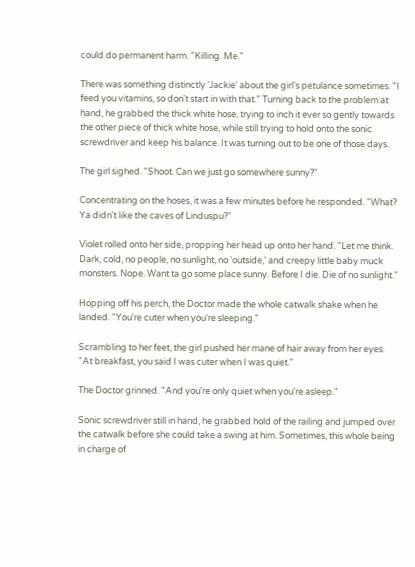could do permanent harm. "Killing. Me."

There was something distinctly 'Jackie' about the girl's petulance sometimes. "I feed you vitamins, so don't start in with that." Turning back to the problem at hand, he grabbed the thick white hose, trying to inch it ever so gently towards the other piece of thick white hose, while still trying to hold onto the sonic screwdriver and keep his balance. It was turning out to be one of those days.

The girl sighed. "Shoot. Can we just go somewhere sunny?"

Concentrating on the hoses, it was a few minutes before he responded. "What? Ya didn't like the caves of Linduspu?"

Violet rolled onto her side, propping her head up onto her hand. "Let me think. Dark, cold, no people, no sunlight, no 'outside,' and creepy little baby muck monsters. Nope. Want ta go some place sunny. Before I die. Die of no sunlight."

Hopping off his perch, the Doctor made the whole catwalk shake when he landed. "You're cuter when you're sleeping."

Scrambling to her feet, the girl pushed her mane of hair away from her eyes. "At breakfast, you said I was cuter when I was quiet."

The Doctor grinned. "And you're only quiet when you're asleep."

Sonic screwdriver still in hand, he grabbed hold of the railing and jumped over the catwalk before she could take a swing at him. Sometimes, this whole being in charge of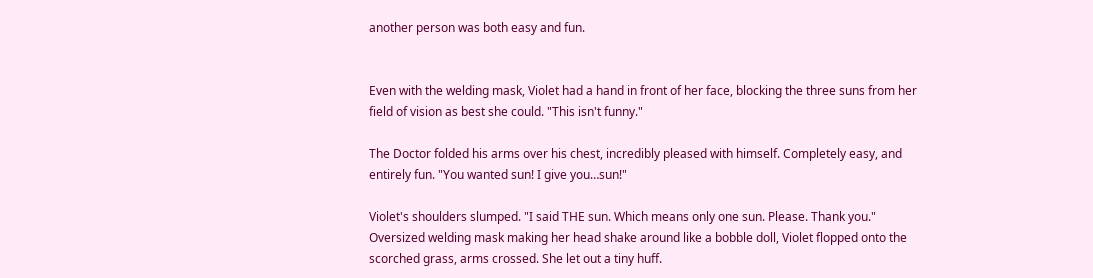another person was both easy and fun.


Even with the welding mask, Violet had a hand in front of her face, blocking the three suns from her field of vision as best she could. "This isn't funny."

The Doctor folded his arms over his chest, incredibly pleased with himself. Completely easy, and entirely fun. "You wanted sun! I give you…sun!"

Violet's shoulders slumped. "I said THE sun. Which means only one sun. Please. Thank you." Oversized welding mask making her head shake around like a bobble doll, Violet flopped onto the scorched grass, arms crossed. She let out a tiny huff.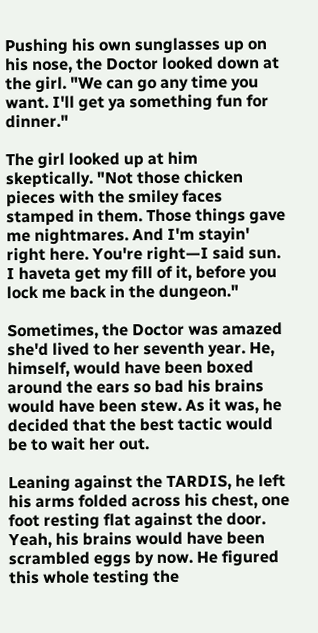Pushing his own sunglasses up on his nose, the Doctor looked down at the girl. "We can go any time you want. I'll get ya something fun for dinner."

The girl looked up at him skeptically. "Not those chicken pieces with the smiley faces stamped in them. Those things gave me nightmares. And I'm stayin' right here. You're right—I said sun. I haveta get my fill of it, before you lock me back in the dungeon."

Sometimes, the Doctor was amazed she'd lived to her seventh year. He, himself, would have been boxed around the ears so bad his brains would have been stew. As it was, he decided that the best tactic would be to wait her out.

Leaning against the TARDIS, he left his arms folded across his chest, one foot resting flat against the door. Yeah, his brains would have been scrambled eggs by now. He figured this whole testing the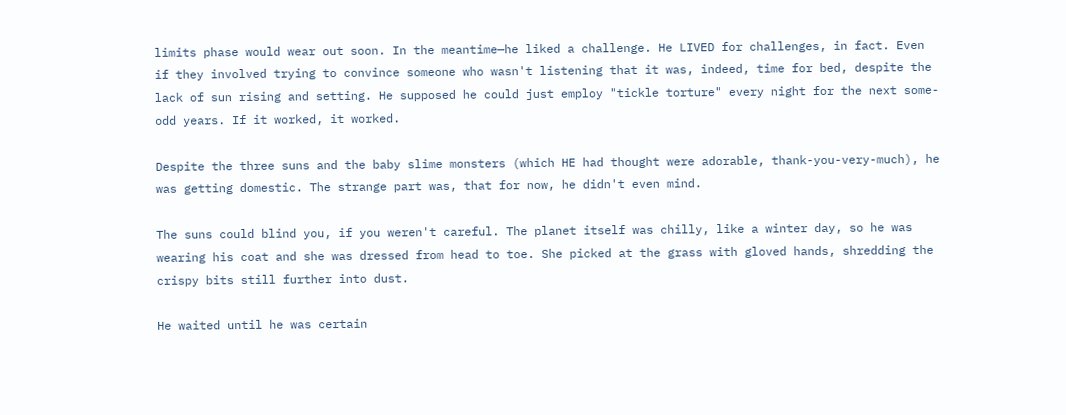limits phase would wear out soon. In the meantime—he liked a challenge. He LIVED for challenges, in fact. Even if they involved trying to convince someone who wasn't listening that it was, indeed, time for bed, despite the lack of sun rising and setting. He supposed he could just employ "tickle torture" every night for the next some-odd years. If it worked, it worked.

Despite the three suns and the baby slime monsters (which HE had thought were adorable, thank-you-very-much), he was getting domestic. The strange part was, that for now, he didn't even mind.

The suns could blind you, if you weren't careful. The planet itself was chilly, like a winter day, so he was wearing his coat and she was dressed from head to toe. She picked at the grass with gloved hands, shredding the crispy bits still further into dust.

He waited until he was certain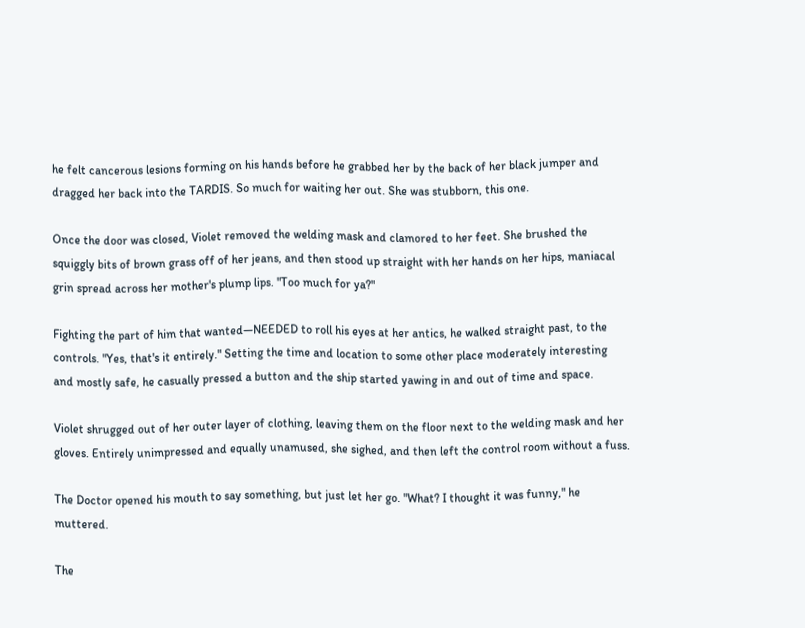he felt cancerous lesions forming on his hands before he grabbed her by the back of her black jumper and dragged her back into the TARDIS. So much for waiting her out. She was stubborn, this one.

Once the door was closed, Violet removed the welding mask and clamored to her feet. She brushed the squiggly bits of brown grass off of her jeans, and then stood up straight with her hands on her hips, maniacal grin spread across her mother's plump lips. "Too much for ya?"

Fighting the part of him that wanted—NEEDED to roll his eyes at her antics, he walked straight past, to the controls. "Yes, that's it entirely." Setting the time and location to some other place moderately interesting and mostly safe, he casually pressed a button and the ship started yawing in and out of time and space.

Violet shrugged out of her outer layer of clothing, leaving them on the floor next to the welding mask and her gloves. Entirely unimpressed and equally unamused, she sighed, and then left the control room without a fuss.

The Doctor opened his mouth to say something, but just let her go. "What? I thought it was funny," he muttered.

The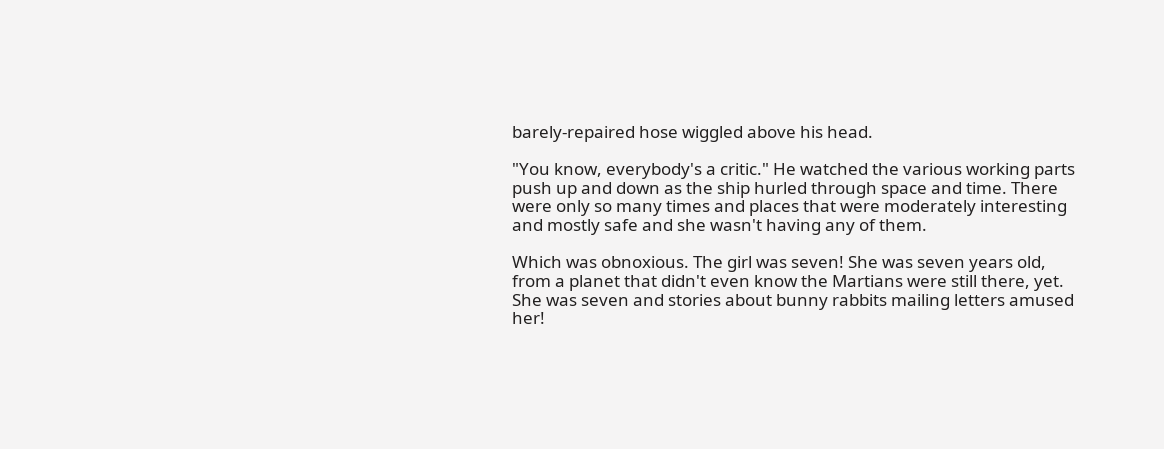barely-repaired hose wiggled above his head.

"You know, everybody's a critic." He watched the various working parts push up and down as the ship hurled through space and time. There were only so many times and places that were moderately interesting and mostly safe and she wasn't having any of them.

Which was obnoxious. The girl was seven! She was seven years old, from a planet that didn't even know the Martians were still there, yet. She was seven and stories about bunny rabbits mailing letters amused her!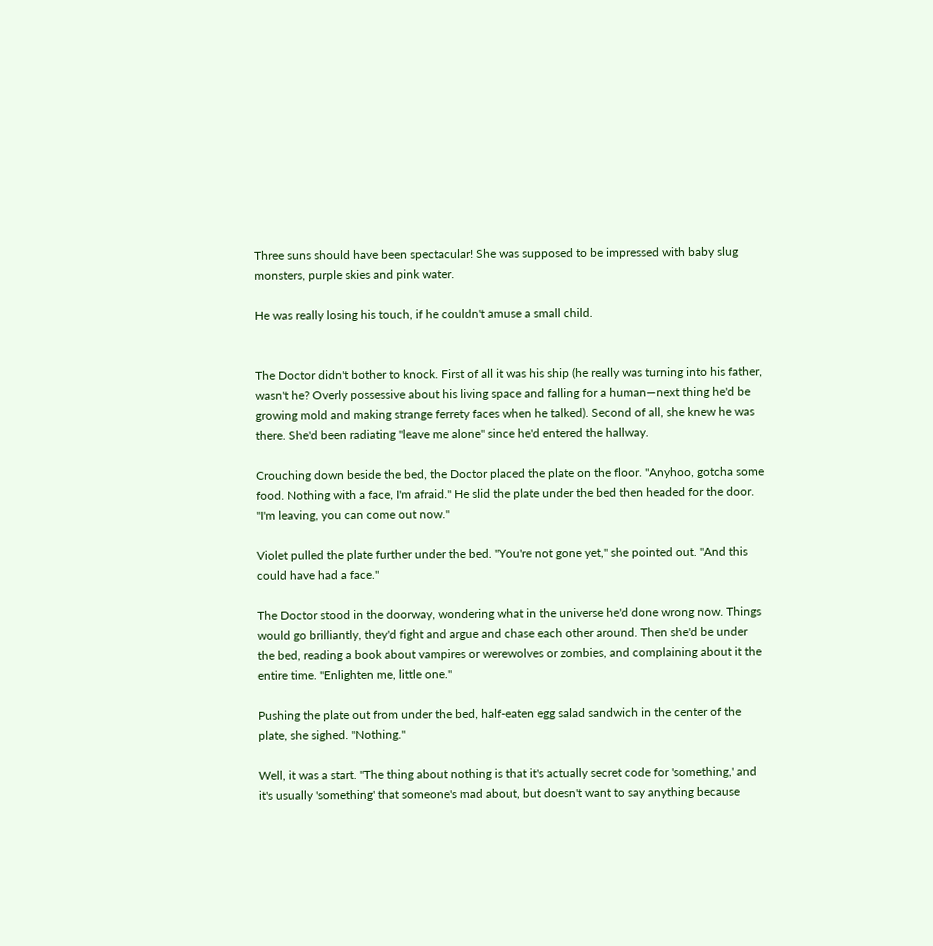Three suns should have been spectacular! She was supposed to be impressed with baby slug monsters, purple skies and pink water.

He was really losing his touch, if he couldn't amuse a small child.


The Doctor didn't bother to knock. First of all it was his ship (he really was turning into his father, wasn't he? Overly possessive about his living space and falling for a human—next thing he'd be growing mold and making strange ferrety faces when he talked). Second of all, she knew he was there. She'd been radiating "leave me alone" since he'd entered the hallway.

Crouching down beside the bed, the Doctor placed the plate on the floor. "Anyhoo, gotcha some food. Nothing with a face, I'm afraid." He slid the plate under the bed then headed for the door. "I'm leaving, you can come out now."

Violet pulled the plate further under the bed. "You're not gone yet," she pointed out. "And this could have had a face."

The Doctor stood in the doorway, wondering what in the universe he'd done wrong now. Things would go brilliantly, they'd fight and argue and chase each other around. Then she'd be under the bed, reading a book about vampires or werewolves or zombies, and complaining about it the entire time. "Enlighten me, little one."

Pushing the plate out from under the bed, half-eaten egg salad sandwich in the center of the plate, she sighed. "Nothing."

Well, it was a start. "The thing about nothing is that it's actually secret code for 'something,' and it's usually 'something' that someone's mad about, but doesn't want to say anything because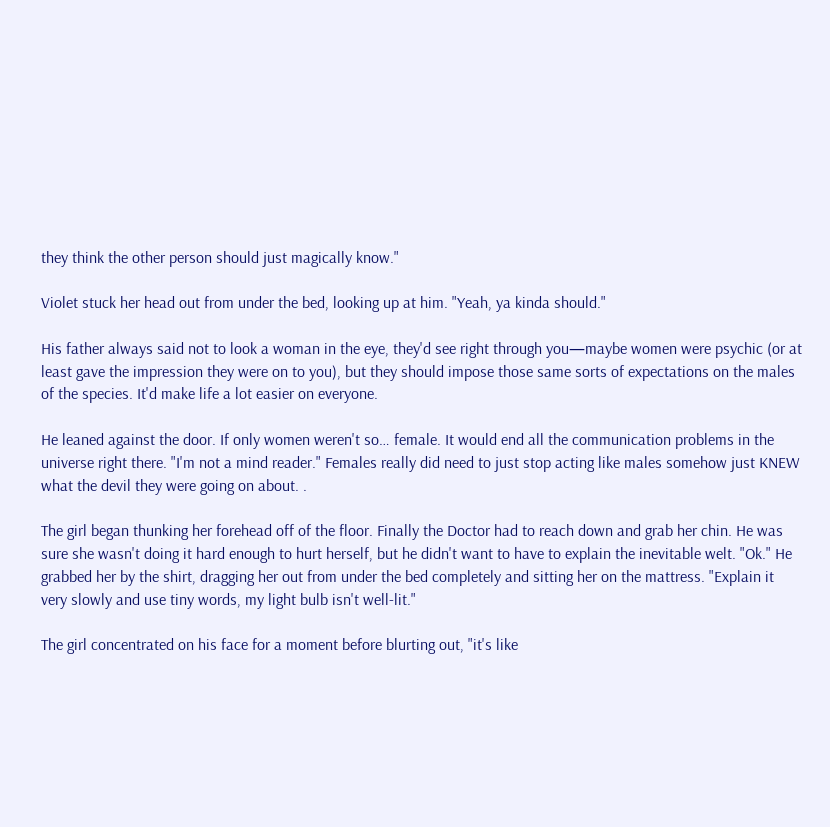they think the other person should just magically know."

Violet stuck her head out from under the bed, looking up at him. "Yeah, ya kinda should."

His father always said not to look a woman in the eye, they'd see right through you—maybe women were psychic (or at least gave the impression they were on to you), but they should impose those same sorts of expectations on the males of the species. It'd make life a lot easier on everyone.

He leaned against the door. If only women weren't so… female. It would end all the communication problems in the universe right there. "I'm not a mind reader." Females really did need to just stop acting like males somehow just KNEW what the devil they were going on about. .

The girl began thunking her forehead off of the floor. Finally the Doctor had to reach down and grab her chin. He was sure she wasn't doing it hard enough to hurt herself, but he didn't want to have to explain the inevitable welt. "Ok." He grabbed her by the shirt, dragging her out from under the bed completely and sitting her on the mattress. "Explain it very slowly and use tiny words, my light bulb isn't well-lit."

The girl concentrated on his face for a moment before blurting out, "it's like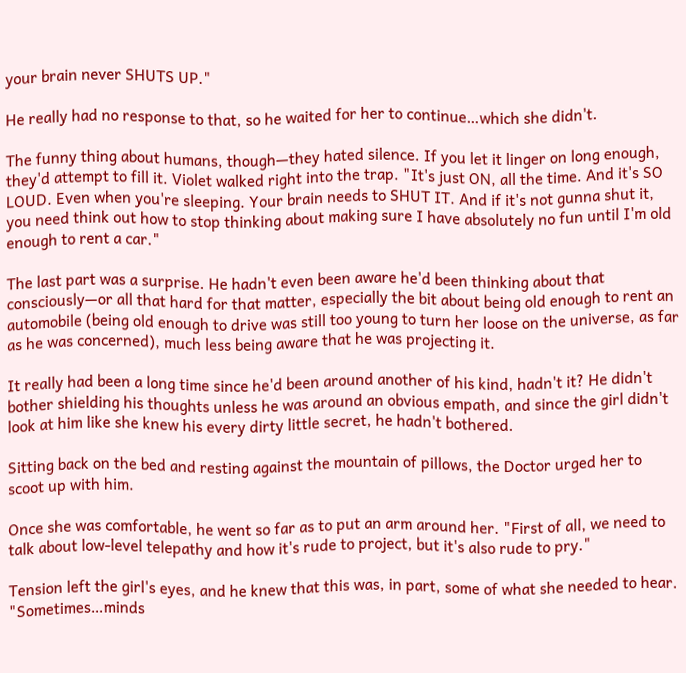your brain never SHUTS UP."

He really had no response to that, so he waited for her to continue…which she didn't.

The funny thing about humans, though—they hated silence. If you let it linger on long enough, they'd attempt to fill it. Violet walked right into the trap. "It's just ON, all the time. And it's SO LOUD. Even when you're sleeping. Your brain needs to SHUT IT. And if it's not gunna shut it, you need think out how to stop thinking about making sure I have absolutely no fun until I'm old enough to rent a car."

The last part was a surprise. He hadn't even been aware he'd been thinking about that consciously—or all that hard for that matter, especially the bit about being old enough to rent an automobile (being old enough to drive was still too young to turn her loose on the universe, as far as he was concerned), much less being aware that he was projecting it.

It really had been a long time since he'd been around another of his kind, hadn't it? He didn't bother shielding his thoughts unless he was around an obvious empath, and since the girl didn't look at him like she knew his every dirty little secret, he hadn't bothered.

Sitting back on the bed and resting against the mountain of pillows, the Doctor urged her to scoot up with him.

Once she was comfortable, he went so far as to put an arm around her. "First of all, we need to talk about low-level telepathy and how it's rude to project, but it's also rude to pry."

Tension left the girl's eyes, and he knew that this was, in part, some of what she needed to hear. "Sometimes…minds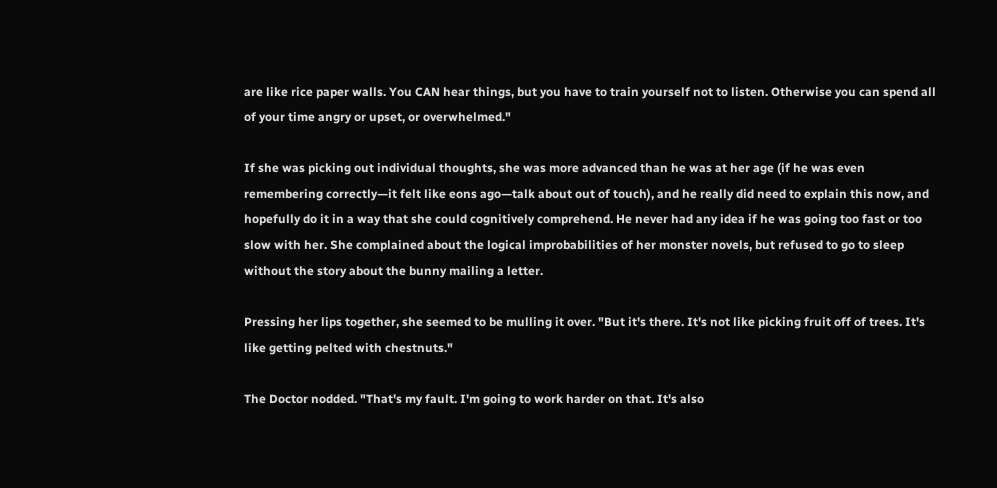are like rice paper walls. You CAN hear things, but you have to train yourself not to listen. Otherwise you can spend all of your time angry or upset, or overwhelmed."

If she was picking out individual thoughts, she was more advanced than he was at her age (if he was even remembering correctly—it felt like eons ago—talk about out of touch), and he really did need to explain this now, and hopefully do it in a way that she could cognitively comprehend. He never had any idea if he was going too fast or too slow with her. She complained about the logical improbabilities of her monster novels, but refused to go to sleep without the story about the bunny mailing a letter.

Pressing her lips together, she seemed to be mulling it over. "But it's there. It's not like picking fruit off of trees. It's like getting pelted with chestnuts."

The Doctor nodded. "That's my fault. I'm going to work harder on that. It's also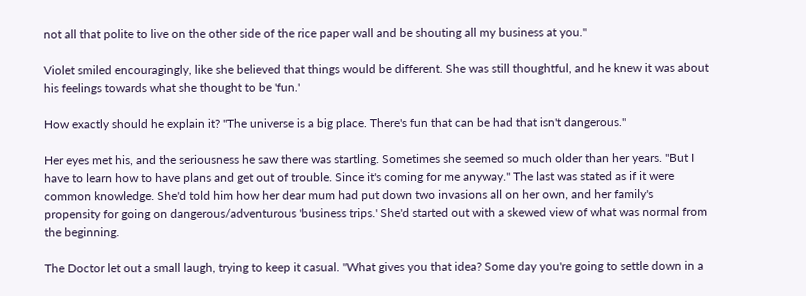not all that polite to live on the other side of the rice paper wall and be shouting all my business at you."

Violet smiled encouragingly, like she believed that things would be different. She was still thoughtful, and he knew it was about his feelings towards what she thought to be 'fun.'

How exactly should he explain it? "The universe is a big place. There's fun that can be had that isn't dangerous."

Her eyes met his, and the seriousness he saw there was startling. Sometimes she seemed so much older than her years. "But I have to learn how to have plans and get out of trouble. Since it's coming for me anyway." The last was stated as if it were common knowledge. She'd told him how her dear mum had put down two invasions all on her own, and her family's propensity for going on dangerous/adventurous 'business trips.' She'd started out with a skewed view of what was normal from the beginning.

The Doctor let out a small laugh, trying to keep it casual. "What gives you that idea? Some day you're going to settle down in a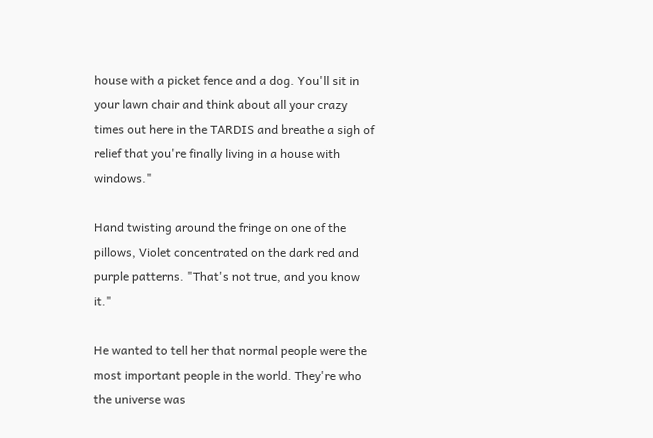house with a picket fence and a dog. You'll sit in your lawn chair and think about all your crazy times out here in the TARDIS and breathe a sigh of relief that you're finally living in a house with windows."

Hand twisting around the fringe on one of the pillows, Violet concentrated on the dark red and purple patterns. "That's not true, and you know it."

He wanted to tell her that normal people were the most important people in the world. They're who the universe was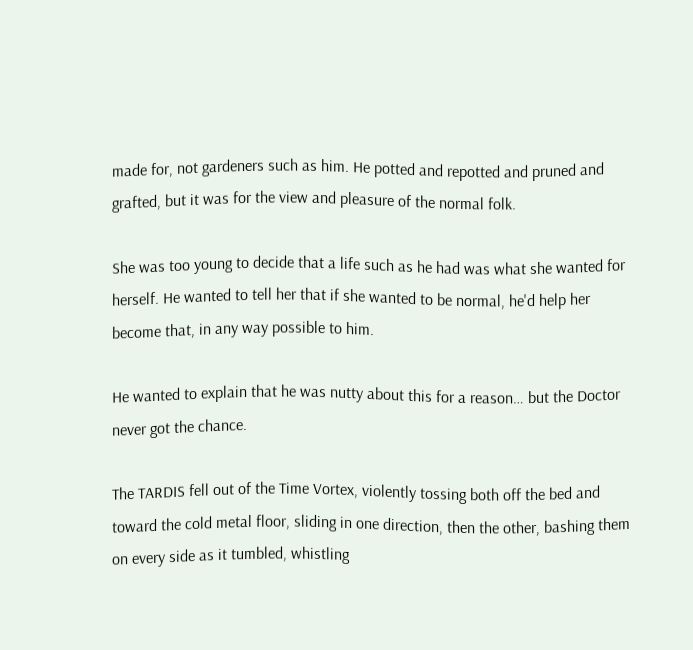made for, not gardeners such as him. He potted and repotted and pruned and grafted, but it was for the view and pleasure of the normal folk.

She was too young to decide that a life such as he had was what she wanted for herself. He wanted to tell her that if she wanted to be normal, he'd help her become that, in any way possible to him.

He wanted to explain that he was nutty about this for a reason… but the Doctor never got the chance.

The TARDIS fell out of the Time Vortex, violently tossing both off the bed and toward the cold metal floor, sliding in one direction, then the other, bashing them on every side as it tumbled, whistling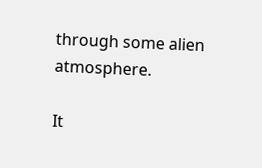through some alien atmosphere.

It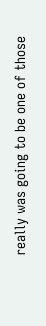really was going to be one of those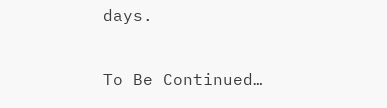days.

To Be Continued…